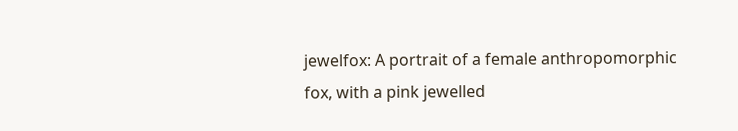jewelfox: A portrait of a female anthropomorphic fox, with a pink jewelled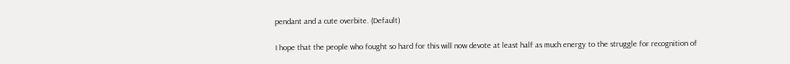pendant and a cute overbite. (Default)

I hope that the people who fought so hard for this will now devote at least half as much energy to the struggle for recognition of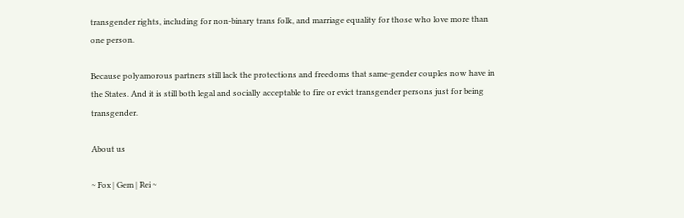transgender rights, including for non-binary trans folk, and marriage equality for those who love more than one person.

Because polyamorous partners still lack the protections and freedoms that same-gender couples now have in the States. And it is still both legal and socially acceptable to fire or evict transgender persons just for being transgender.

About us

~ Fox | Gem | Rei ~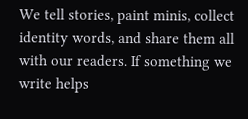We tell stories, paint minis, collect identity words, and share them all with our readers. If something we write helps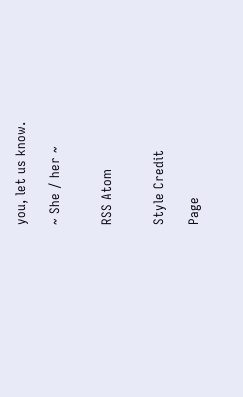you, let us know.

~ She / her ~


RSS Atom


Style Credit

Page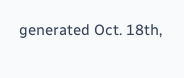generated Oct. 18th,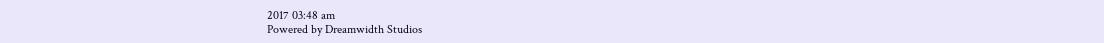2017 03:48 am
Powered by Dreamwidth Studios